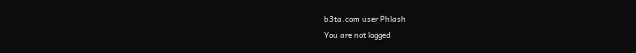b3ta.com user Phlash
You are not logged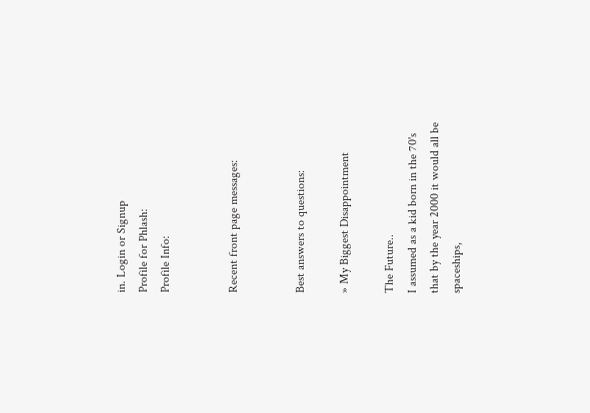in. Login or Signup
Profile for Phlash:
Profile Info:


Recent front page messages:


Best answers to questions:

» My Biggest Disappointment

The Future..
I assumed as a kid born in the 70's that by the year 2000 it would all be spaceships,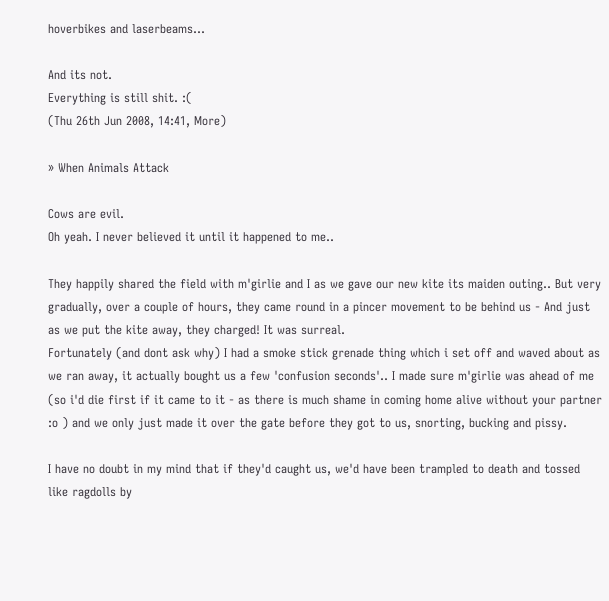hoverbikes and laserbeams...

And its not.
Everything is still shit. :(
(Thu 26th Jun 2008, 14:41, More)

» When Animals Attack

Cows are evil.
Oh yeah. I never believed it until it happened to me..

They happily shared the field with m'girlie and I as we gave our new kite its maiden outing.. But very gradually, over a couple of hours, they came round in a pincer movement to be behind us - And just as we put the kite away, they charged! It was surreal.
Fortunately (and dont ask why) I had a smoke stick grenade thing which i set off and waved about as we ran away, it actually bought us a few 'confusion seconds'.. I made sure m'girlie was ahead of me (so i'd die first if it came to it - as there is much shame in coming home alive without your partner :o ) and we only just made it over the gate before they got to us, snorting, bucking and pissy.

I have no doubt in my mind that if they'd caught us, we'd have been trampled to death and tossed like ragdolls by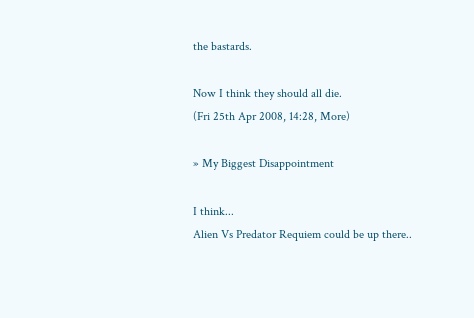the bastards.

Now I think they should all die.
(Fri 25th Apr 2008, 14:28, More)

» My Biggest Disappointment

I think...
Alien Vs Predator Requiem could be up there..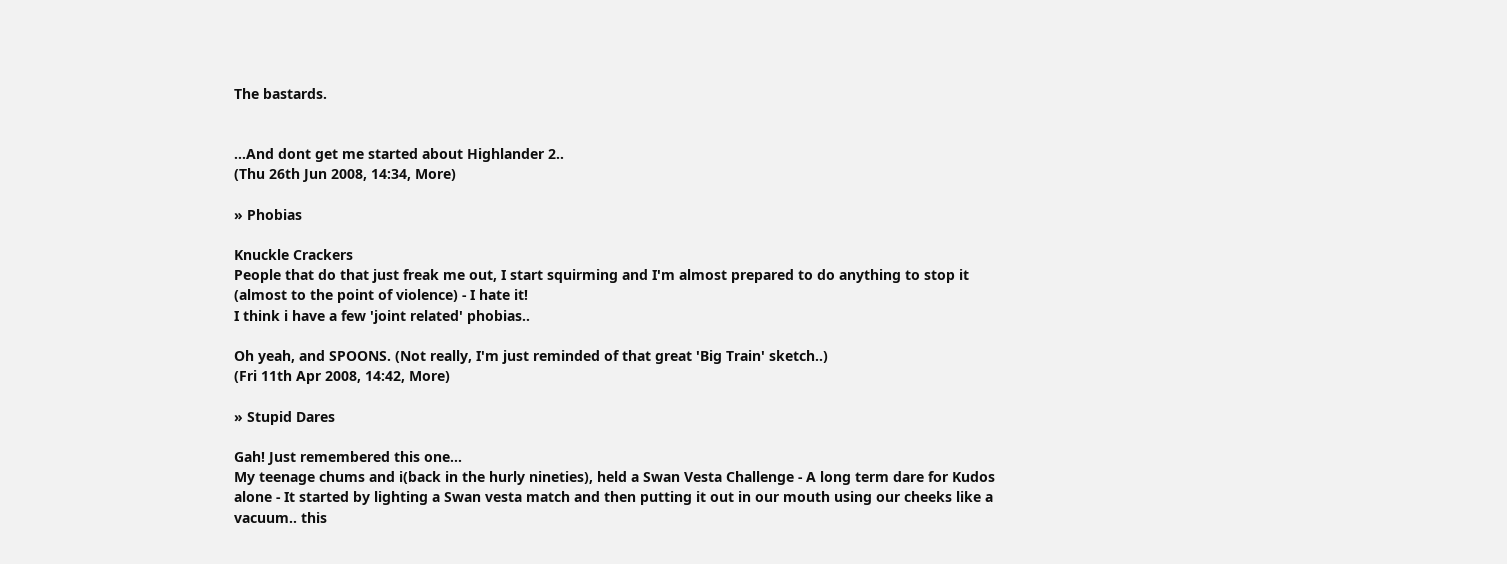The bastards.


...And dont get me started about Highlander 2..
(Thu 26th Jun 2008, 14:34, More)

» Phobias

Knuckle Crackers
People that do that just freak me out, I start squirming and I'm almost prepared to do anything to stop it (almost to the point of violence) - I hate it!
I think i have a few 'joint related' phobias..

Oh yeah, and SPOONS. (Not really, I'm just reminded of that great 'Big Train' sketch..)
(Fri 11th Apr 2008, 14:42, More)

» Stupid Dares

Gah! Just remembered this one...
My teenage chums and i(back in the hurly nineties), held a Swan Vesta Challenge - A long term dare for Kudos alone - It started by lighting a Swan vesta match and then putting it out in our mouth using our cheeks like a vacuum.. this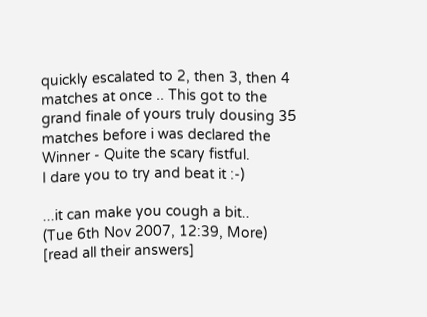quickly escalated to 2, then 3, then 4 matches at once .. This got to the grand finale of yours truly dousing 35 matches before i was declared the Winner - Quite the scary fistful.
I dare you to try and beat it :-)

...it can make you cough a bit..
(Tue 6th Nov 2007, 12:39, More)
[read all their answers]